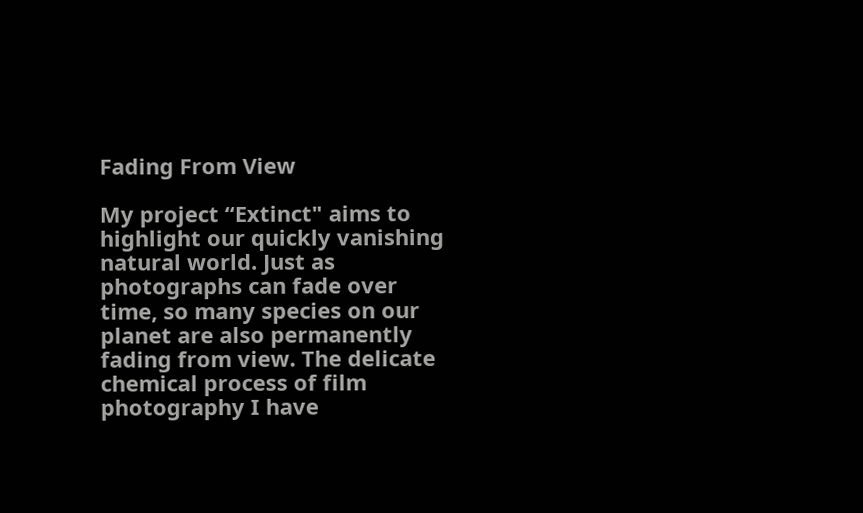Fading From View

My project “Extinct" aims to highlight our quickly vanishing natural world. Just as photographs can fade over time, so many species on our planet are also permanently fading from view. The delicate chemical process of film photography I have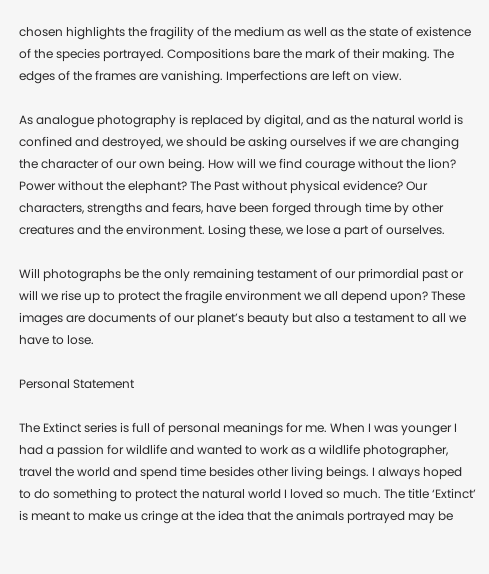chosen highlights the fragility of the medium as well as the state of existence of the species portrayed. Compositions bare the mark of their making. The edges of the frames are vanishing. Imperfections are left on view.

As analogue photography is replaced by digital, and as the natural world is confined and destroyed, we should be asking ourselves if we are changing the character of our own being. How will we find courage without the lion? Power without the elephant? The Past without physical evidence? Our characters, strengths and fears, have been forged through time by other creatures and the environment. Losing these, we lose a part of ourselves.

Will photographs be the only remaining testament of our primordial past or will we rise up to protect the fragile environment we all depend upon? These images are documents of our planet’s beauty but also a testament to all we have to lose.

Personal Statement

The Extinct series is full of personal meanings for me. When I was younger I had a passion for wildlife and wanted to work as a wildlife photographer, travel the world and spend time besides other living beings. I always hoped to do something to protect the natural world I loved so much. The title ‘Extinct’ is meant to make us cringe at the idea that the animals portrayed may be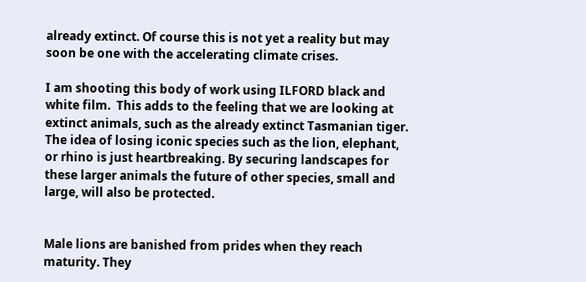already extinct. Of course this is not yet a reality but may soon be one with the accelerating climate crises.

I am shooting this body of work using ILFORD black and white film.  This adds to the feeling that we are looking at extinct animals, such as the already extinct Tasmanian tiger. The idea of losing iconic species such as the lion, elephant, or rhino is just heartbreaking. By securing landscapes for these larger animals the future of other species, small and large, will also be protected.


Male lions are banished from prides when they reach maturity. They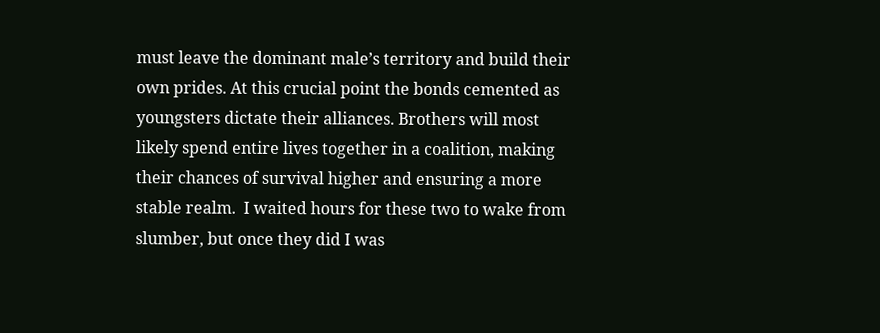must leave the dominant male’s territory and build their own prides. At this crucial point the bonds cemented as youngsters dictate their alliances. Brothers will most likely spend entire lives together in a coalition, making their chances of survival higher and ensuring a more stable realm.  I waited hours for these two to wake from slumber, but once they did I was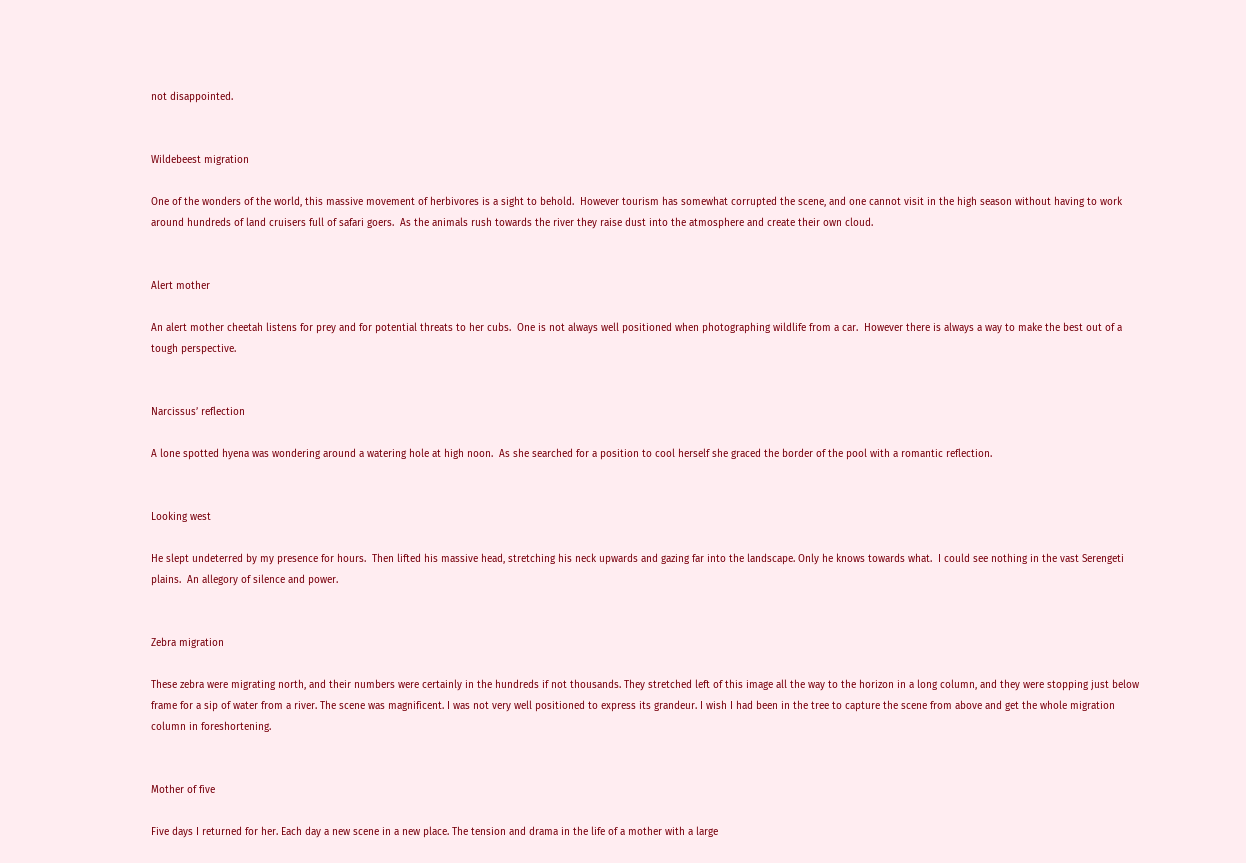not disappointed.


Wildebeest migration

One of the wonders of the world, this massive movement of herbivores is a sight to behold.  However tourism has somewhat corrupted the scene, and one cannot visit in the high season without having to work around hundreds of land cruisers full of safari goers.  As the animals rush towards the river they raise dust into the atmosphere and create their own cloud.


Alert mother

An alert mother cheetah listens for prey and for potential threats to her cubs.  One is not always well positioned when photographing wildlife from a car.  However there is always a way to make the best out of a tough perspective.


Narcissus’ reflection

A lone spotted hyena was wondering around a watering hole at high noon.  As she searched for a position to cool herself she graced the border of the pool with a romantic reflection.


Looking west

He slept undeterred by my presence for hours.  Then lifted his massive head, stretching his neck upwards and gazing far into the landscape. Only he knows towards what.  I could see nothing in the vast Serengeti plains.  An allegory of silence and power.


Zebra migration

These zebra were migrating north, and their numbers were certainly in the hundreds if not thousands. They stretched left of this image all the way to the horizon in a long column, and they were stopping just below frame for a sip of water from a river. The scene was magnificent. I was not very well positioned to express its grandeur. I wish I had been in the tree to capture the scene from above and get the whole migration column in foreshortening.


Mother of five

Five days I returned for her. Each day a new scene in a new place. The tension and drama in the life of a mother with a large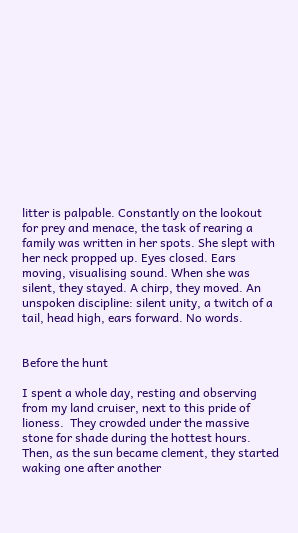litter is palpable. Constantly on the lookout for prey and menace, the task of rearing a family was written in her spots. She slept with her neck propped up. Eyes closed. Ears moving, visualising sound. When she was silent, they stayed. A chirp, they moved. An unspoken discipline: silent unity, a twitch of a tail, head high, ears forward. No words.


Before the hunt

I spent a whole day, resting and observing from my land cruiser, next to this pride of lioness.  They crowded under the massive stone for shade during the hottest hours.  Then, as the sun became clement, they started waking one after another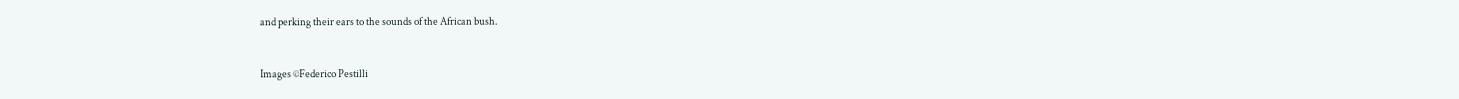and perking their ears to the sounds of the African bush.



Images ©Federico Pestilli